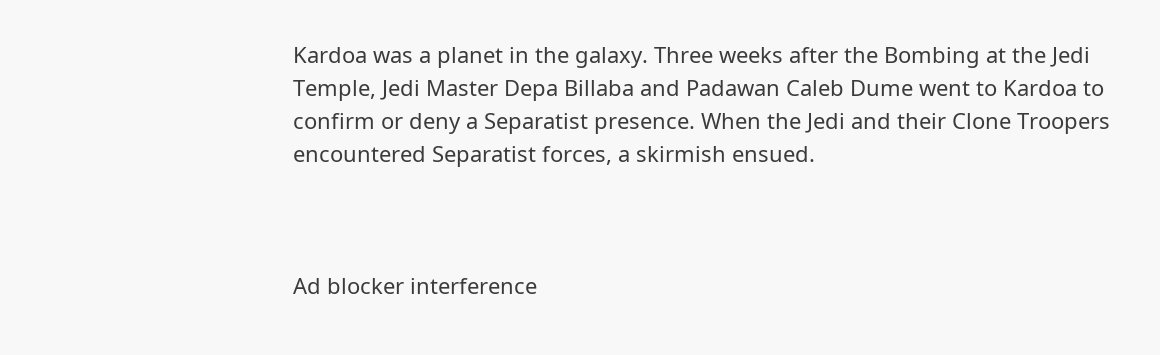Kardoa was a planet in the galaxy. Three weeks after the Bombing at the Jedi Temple, Jedi Master Depa Billaba and Padawan Caleb Dume went to Kardoa to confirm or deny a Separatist presence. When the Jedi and their Clone Troopers encountered Separatist forces, a skirmish ensued.



Ad blocker interference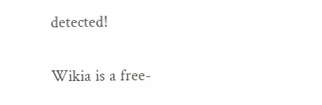detected!

Wikia is a free-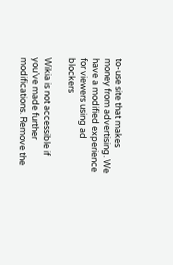to-use site that makes money from advertising. We have a modified experience for viewers using ad blockers

Wikia is not accessible if you’ve made further modifications. Remove the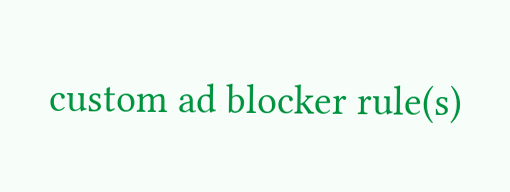custom ad blocker rule(s)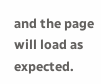and the page will load as expected.